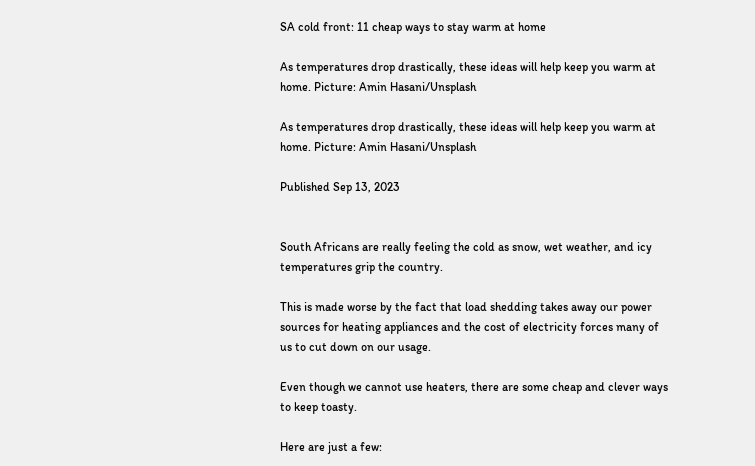SA cold front: 11 cheap ways to stay warm at home

As temperatures drop drastically, these ideas will help keep you warm at home. Picture: Amin Hasani/Unsplash

As temperatures drop drastically, these ideas will help keep you warm at home. Picture: Amin Hasani/Unsplash

Published Sep 13, 2023


South Africans are really feeling the cold as snow, wet weather, and icy temperatures grip the country.

This is made worse by the fact that load shedding takes away our power sources for heating appliances and the cost of electricity forces many of us to cut down on our usage.

Even though we cannot use heaters, there are some cheap and clever ways to keep toasty.

Here are just a few: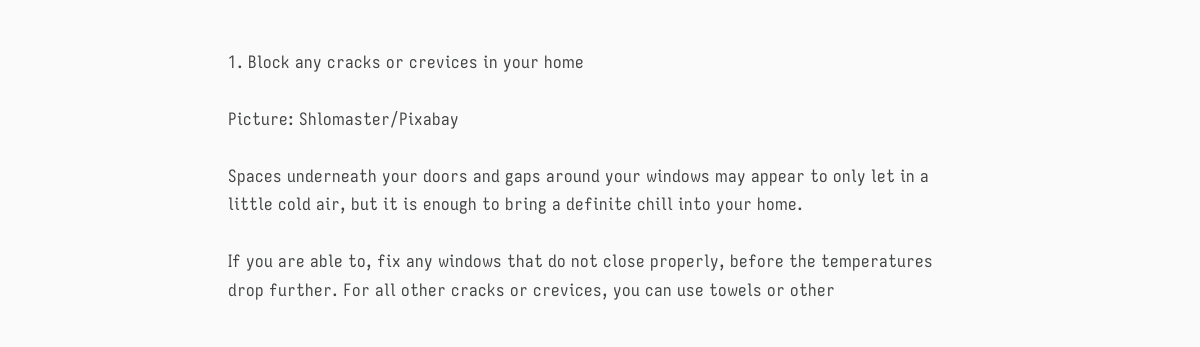1. Block any cracks or crevices in your home

Picture: Shlomaster/Pixabay

Spaces underneath your doors and gaps around your windows may appear to only let in a little cold air, but it is enough to bring a definite chill into your home.

If you are able to, fix any windows that do not close properly, before the temperatures drop further. For all other cracks or crevices, you can use towels or other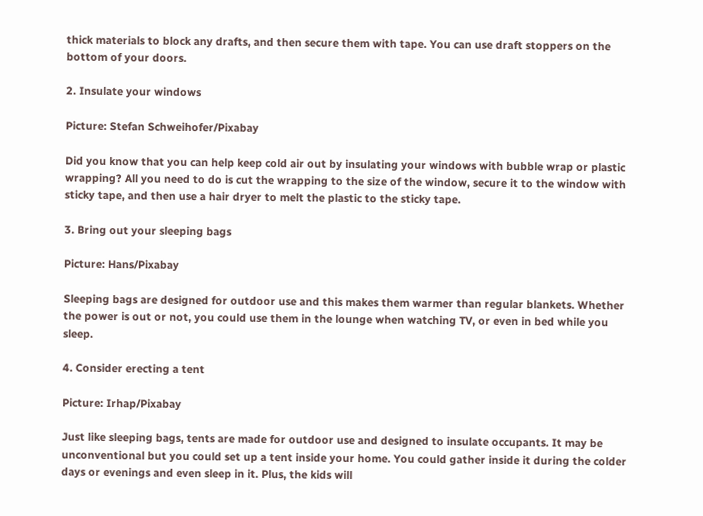thick materials to block any drafts, and then secure them with tape. You can use draft stoppers on the bottom of your doors.

2. Insulate your windows

Picture: Stefan Schweihofer/Pixabay

Did you know that you can help keep cold air out by insulating your windows with bubble wrap or plastic wrapping? All you need to do is cut the wrapping to the size of the window, secure it to the window with sticky tape, and then use a hair dryer to melt the plastic to the sticky tape.

3. Bring out your sleeping bags

Picture: Hans/Pixabay

Sleeping bags are designed for outdoor use and this makes them warmer than regular blankets. Whether the power is out or not, you could use them in the lounge when watching TV, or even in bed while you sleep.

4. Consider erecting a tent

Picture: Irhap/Pixabay

Just like sleeping bags, tents are made for outdoor use and designed to insulate occupants. It may be unconventional but you could set up a tent inside your home. You could gather inside it during the colder days or evenings and even sleep in it. Plus, the kids will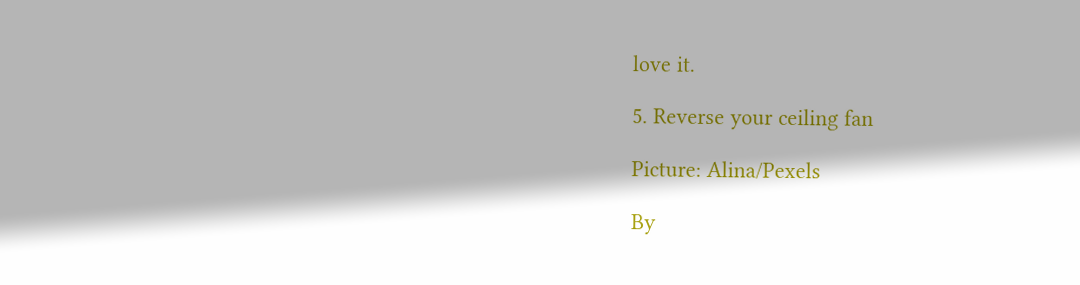love it.

5. Reverse your ceiling fan

Picture: Alina/Pexels

By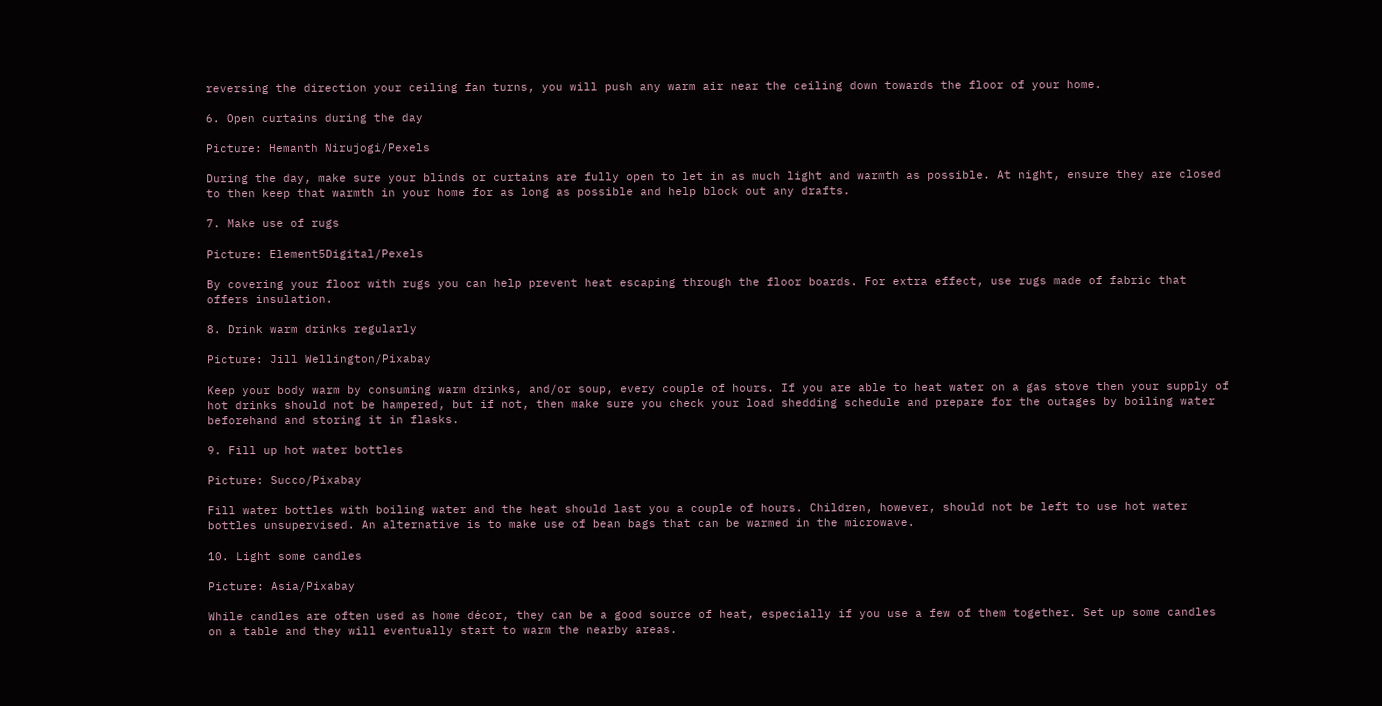reversing the direction your ceiling fan turns, you will push any warm air near the ceiling down towards the floor of your home.

6. Open curtains during the day

Picture: Hemanth Nirujogi/Pexels

During the day, make sure your blinds or curtains are fully open to let in as much light and warmth as possible. At night, ensure they are closed to then keep that warmth in your home for as long as possible and help block out any drafts.

7. Make use of rugs

Picture: Element5Digital/Pexels

By covering your floor with rugs you can help prevent heat escaping through the floor boards. For extra effect, use rugs made of fabric that offers insulation.

8. Drink warm drinks regularly

Picture: Jill Wellington/Pixabay

Keep your body warm by consuming warm drinks, and/or soup, every couple of hours. If you are able to heat water on a gas stove then your supply of hot drinks should not be hampered, but if not, then make sure you check your load shedding schedule and prepare for the outages by boiling water beforehand and storing it in flasks.

9. Fill up hot water bottles

Picture: Succo/Pixabay

Fill water bottles with boiling water and the heat should last you a couple of hours. Children, however, should not be left to use hot water bottles unsupervised. An alternative is to make use of bean bags that can be warmed in the microwave.

10. Light some candles

Picture: Asia/Pixabay

While candles are often used as home décor, they can be a good source of heat, especially if you use a few of them together. Set up some candles on a table and they will eventually start to warm the nearby areas.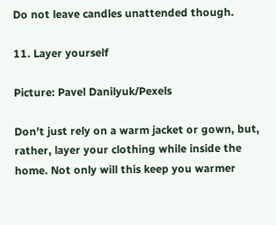Do not leave candles unattended though.

11. Layer yourself

Picture: Pavel Danilyuk/Pexels

Don’t just rely on a warm jacket or gown, but, rather, layer your clothing while inside the home. Not only will this keep you warmer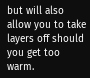but will also allow you to take layers off should you get too warm.